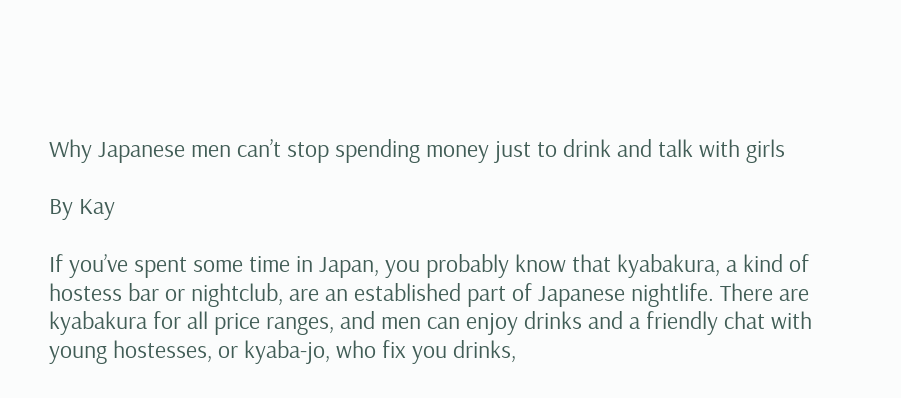Why Japanese men can’t stop spending money just to drink and talk with girls

By Kay

If you’ve spent some time in Japan, you probably know that kyabakura, a kind of hostess bar or nightclub, are an established part of Japanese nightlife. There are kyabakura for all price ranges, and men can enjoy drinks and a friendly chat with young hostesses, or kyaba-jo, who fix you drinks,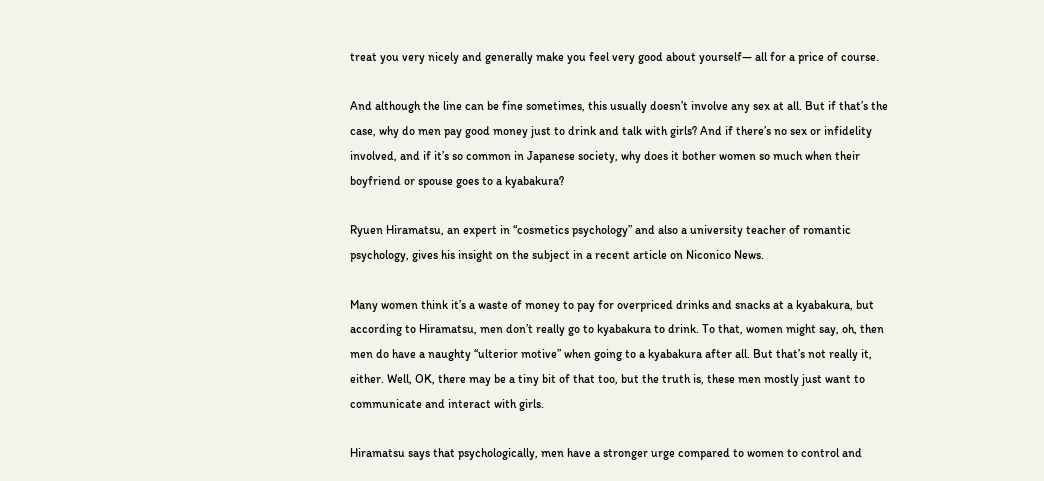treat you very nicely and generally make you feel very good about yourself— all for a price of course.

And although the line can be fine sometimes, this usually doesn’t involve any sex at all. But if that’s the case, why do men pay good money just to drink and talk with girls? And if there’s no sex or infidelity involved, and if it’s so common in Japanese society, why does it bother women so much when their boyfriend or spouse goes to a kyabakura?

Ryuen Hiramatsu, an expert in “cosmetics psychology” and also a university teacher of romantic psychology, gives his insight on the subject in a recent article on Niconico News.

Many women think it’s a waste of money to pay for overpriced drinks and snacks at a kyabakura, but according to Hiramatsu, men don’t really go to kyabakura to drink. To that, women might say, oh, then men do have a naughty “ulterior motive” when going to a kyabakura after all. But that’s not really it, either. Well, OK, there may be a tiny bit of that too, but the truth is, these men mostly just want to communicate and interact with girls.

Hiramatsu says that psychologically, men have a stronger urge compared to women to control and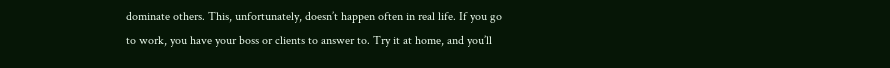dominate others. This, unfortunately, doesn’t happen often in real life. If you go to work, you have your boss or clients to answer to. Try it at home, and you’ll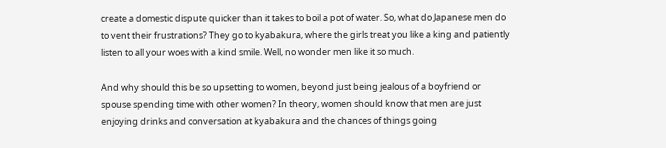create a domestic dispute quicker than it takes to boil a pot of water. So, what do Japanese men do to vent their frustrations? They go to kyabakura, where the girls treat you like a king and patiently listen to all your woes with a kind smile. Well, no wonder men like it so much.

And why should this be so upsetting to women, beyond just being jealous of a boyfriend or spouse spending time with other women? In theory, women should know that men are just enjoying drinks and conversation at kyabakura and the chances of things going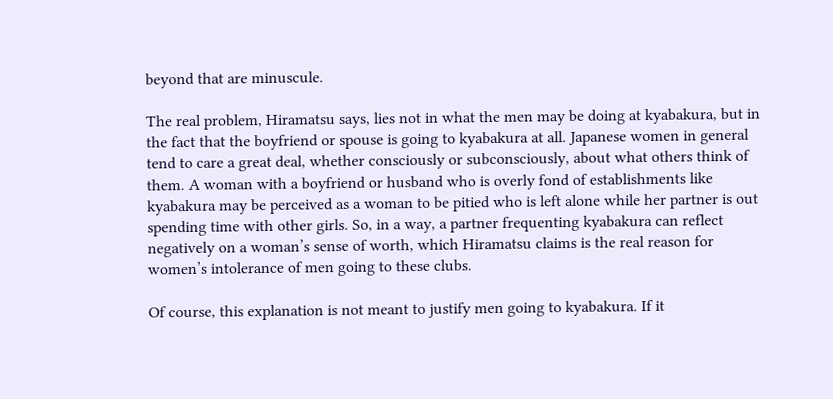beyond that are minuscule.

The real problem, Hiramatsu says, lies not in what the men may be doing at kyabakura, but in the fact that the boyfriend or spouse is going to kyabakura at all. Japanese women in general tend to care a great deal, whether consciously or subconsciously, about what others think of them. A woman with a boyfriend or husband who is overly fond of establishments like kyabakura may be perceived as a woman to be pitied who is left alone while her partner is out spending time with other girls. So, in a way, a partner frequenting kyabakura can reflect negatively on a woman’s sense of worth, which Hiramatsu claims is the real reason for women’s intolerance of men going to these clubs.

Of course, this explanation is not meant to justify men going to kyabakura. If it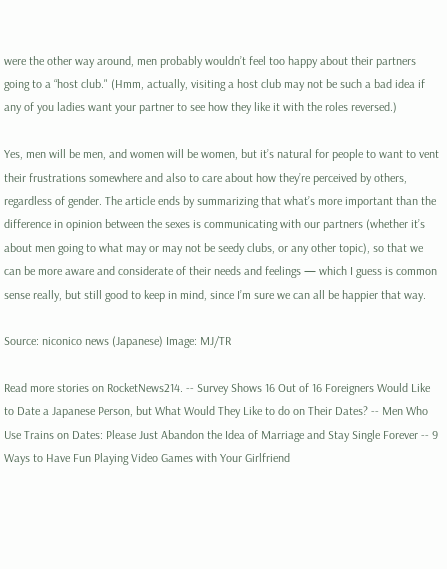were the other way around, men probably wouldn’t feel too happy about their partners going to a “host club." (Hmm, actually, visiting a host club may not be such a bad idea if any of you ladies want your partner to see how they like it with the roles reversed.)

Yes, men will be men, and women will be women, but it’s natural for people to want to vent their frustrations somewhere and also to care about how they’re perceived by others, regardless of gender. The article ends by summarizing that what’s more important than the difference in opinion between the sexes is communicating with our partners (whether it’s about men going to what may or may not be seedy clubs, or any other topic), so that we can be more aware and considerate of their needs and feelings — which I guess is common sense really, but still good to keep in mind, since I’m sure we can all be happier that way.

Source: niconico news (Japanese) Image: MJ/TR

Read more stories on RocketNews214. -- Survey Shows 16 Out of 16 Foreigners Would Like to Date a Japanese Person, but What Would They Like to do on Their Dates? -- Men Who Use Trains on Dates: Please Just Abandon the Idea of Marriage and Stay Single Forever -- 9 Ways to Have Fun Playing Video Games with Your Girlfriend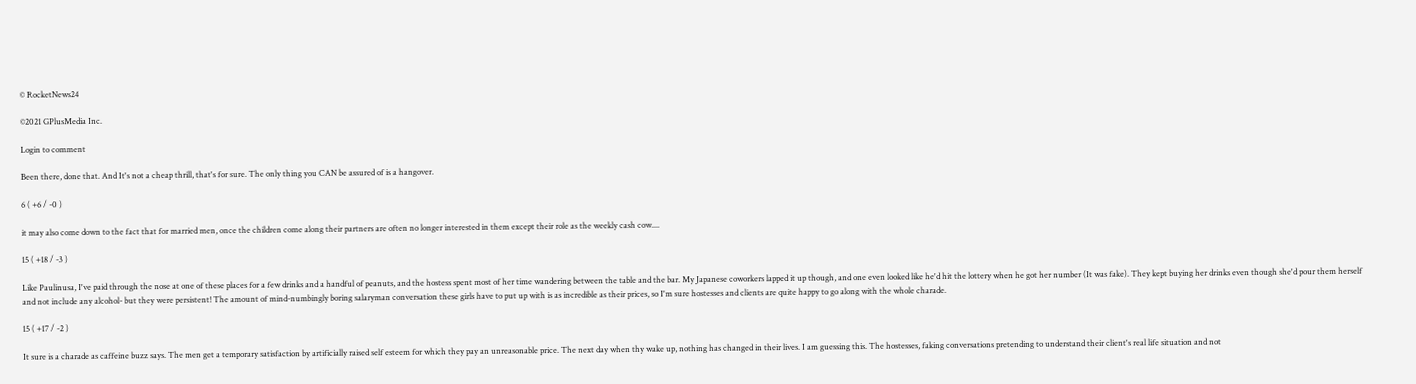© RocketNews24

©2021 GPlusMedia Inc.

Login to comment

Been there, done that. And It's not a cheap thrill, that's for sure. The only thing you CAN be assured of is a hangover.

6 ( +6 / -0 )

it may also come down to the fact that for married men, once the children come along their partners are often no longer interested in them except their role as the weekly cash cow....

15 ( +18 / -3 )

Like Paulinusa, I've paid through the nose at one of these places for a few drinks and a handful of peanuts, and the hostess spent most of her time wandering between the table and the bar. My Japanese coworkers lapped it up though, and one even looked like he'd hit the lottery when he got her number (It was fake). They kept buying her drinks even though she'd pour them herself and not include any alcohol- but they were persistent! The amount of mind-numbingly boring salaryman conversation these girls have to put up with is as incredible as their prices, so I'm sure hostesses and clients are quite happy to go along with the whole charade.

15 ( +17 / -2 )

It sure is a charade as caffeine buzz says. The men get a temporary satisfaction by artificially raised self esteem for which they pay an unreasonable price. The next day when thy wake up, nothing has changed in their lives. I am guessing this. The hostesses, faking conversations pretending to understand their client's real life situation and not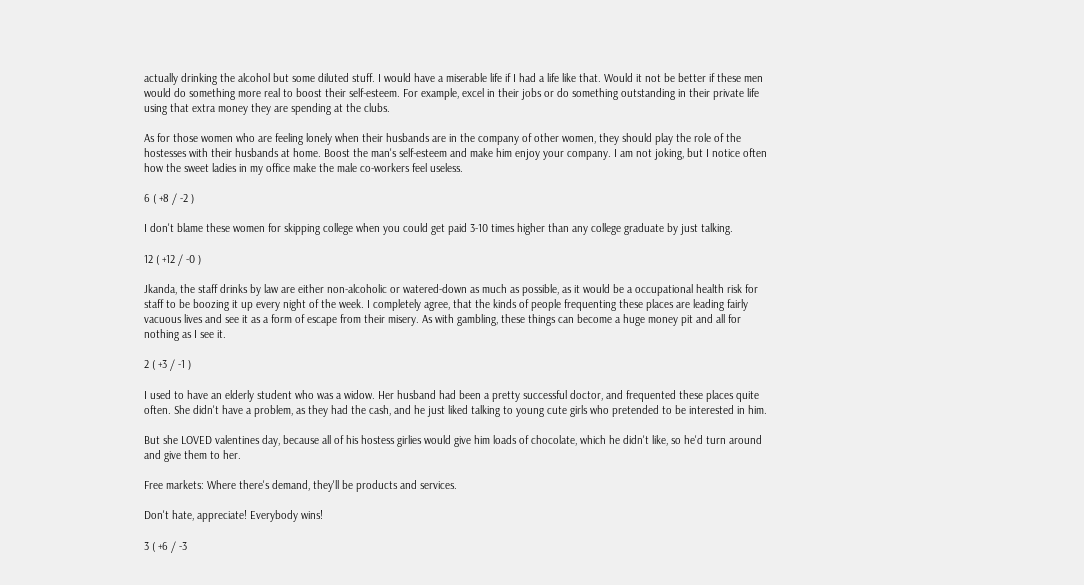actually drinking the alcohol but some diluted stuff. I would have a miserable life if I had a life like that. Would it not be better if these men would do something more real to boost their self-esteem. For example, excel in their jobs or do something outstanding in their private life using that extra money they are spending at the clubs.

As for those women who are feeling lonely when their husbands are in the company of other women, they should play the role of the hostesses with their husbands at home. Boost the man's self-esteem and make him enjoy your company. I am not joking, but I notice often how the sweet ladies in my office make the male co-workers feel useless.

6 ( +8 / -2 )

I don't blame these women for skipping college when you could get paid 3-10 times higher than any college graduate by just talking.

12 ( +12 / -0 )

Jkanda, the staff drinks by law are either non-alcoholic or watered-down as much as possible, as it would be a occupational health risk for staff to be boozing it up every night of the week. I completely agree, that the kinds of people frequenting these places are leading fairly vacuous lives and see it as a form of escape from their misery. As with gambling, these things can become a huge money pit and all for nothing as I see it.

2 ( +3 / -1 )

I used to have an elderly student who was a widow. Her husband had been a pretty successful doctor, and frequented these places quite often. She didn't have a problem, as they had the cash, and he just liked talking to young cute girls who pretended to be interested in him.

But she LOVED valentines day, because all of his hostess girlies would give him loads of chocolate, which he didn't like, so he'd turn around and give them to her.

Free markets: Where there's demand, they'll be products and services.

Don't hate, appreciate! Everybody wins!

3 ( +6 / -3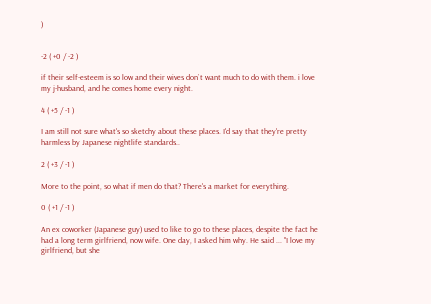)


-2 ( +0 / -2 )

if their self-esteem is so low and their wives don`t want much to do with them. i love my j-husband, and he comes home every night.

4 ( +5 / -1 )

I am still not sure what's so sketchy about these places. I'd say that they're pretty harmless by Japanese nightlife standards..

2 ( +3 / -1 )

More to the point, so what if men do that? There's a market for everything.

0 ( +1 / -1 )

An ex coworker (Japanese guy) used to like to go to these places, despite the fact he had a long term girlfriend, now wife. One day, I asked him why. He said ... "I love my girlfriend, but she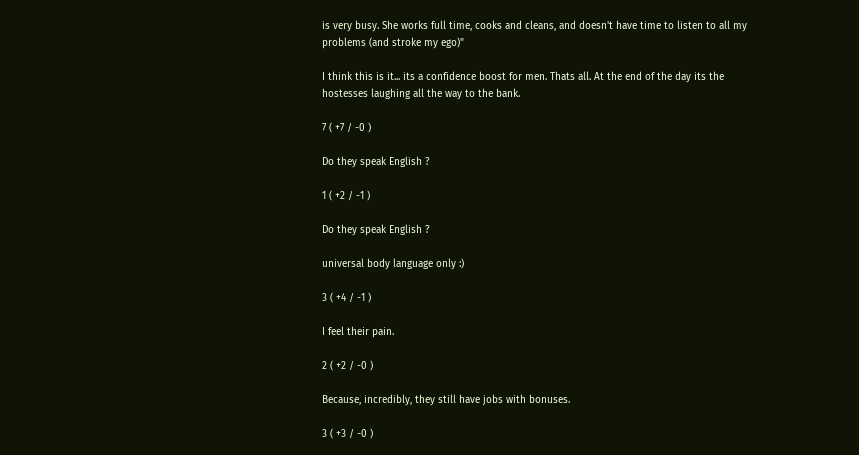is very busy. She works full time, cooks and cleans, and doesn't have time to listen to all my problems (and stroke my ego)"

I think this is it... its a confidence boost for men. Thats all. At the end of the day its the hostesses laughing all the way to the bank.

7 ( +7 / -0 )

Do they speak English ?

1 ( +2 / -1 )

Do they speak English ?

universal body language only :)

3 ( +4 / -1 )

I feel their pain.

2 ( +2 / -0 )

Because, incredibly, they still have jobs with bonuses.

3 ( +3 / -0 )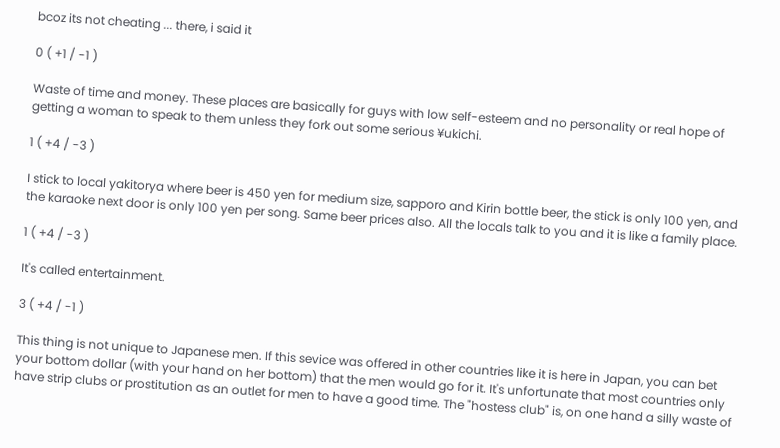bcoz its not cheating ... there, i said it

0 ( +1 / -1 )

Waste of time and money. These places are basically for guys with low self-esteem and no personality or real hope of getting a woman to speak to them unless they fork out some serious ¥ukichi.

1 ( +4 / -3 )

I stick to local yakitorya where beer is 450 yen for medium size, sapporo and Kirin bottle beer, the stick is only 100 yen, and the karaoke next door is only 100 yen per song. Same beer prices also. All the locals talk to you and it is like a family place.

1 ( +4 / -3 )

It's called entertainment.

3 ( +4 / -1 )

This thing is not unique to Japanese men. If this sevice was offered in other countries like it is here in Japan, you can bet your bottom dollar (with your hand on her bottom) that the men would go for it. It's unfortunate that most countries only have strip clubs or prostitution as an outlet for men to have a good time. The "hostess club" is, on one hand a silly waste of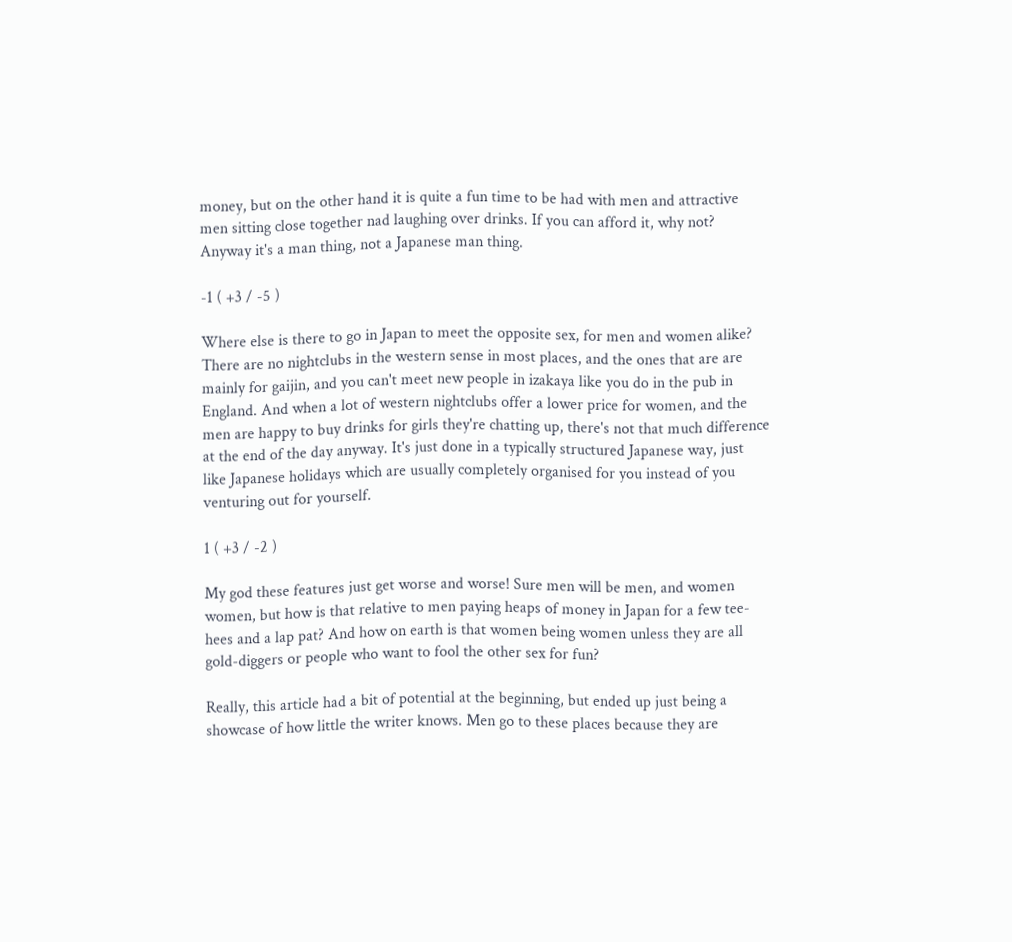money, but on the other hand it is quite a fun time to be had with men and attractive men sitting close together nad laughing over drinks. If you can afford it, why not? Anyway it's a man thing, not a Japanese man thing.

-1 ( +3 / -5 )

Where else is there to go in Japan to meet the opposite sex, for men and women alike? There are no nightclubs in the western sense in most places, and the ones that are are mainly for gaijin, and you can't meet new people in izakaya like you do in the pub in England. And when a lot of western nightclubs offer a lower price for women, and the men are happy to buy drinks for girls they're chatting up, there's not that much difference at the end of the day anyway. It's just done in a typically structured Japanese way, just like Japanese holidays which are usually completely organised for you instead of you venturing out for yourself.

1 ( +3 / -2 )

My god these features just get worse and worse! Sure men will be men, and women women, but how is that relative to men paying heaps of money in Japan for a few tee-hees and a lap pat? And how on earth is that women being women unless they are all gold-diggers or people who want to fool the other sex for fun?

Really, this article had a bit of potential at the beginning, but ended up just being a showcase of how little the writer knows. Men go to these places because they are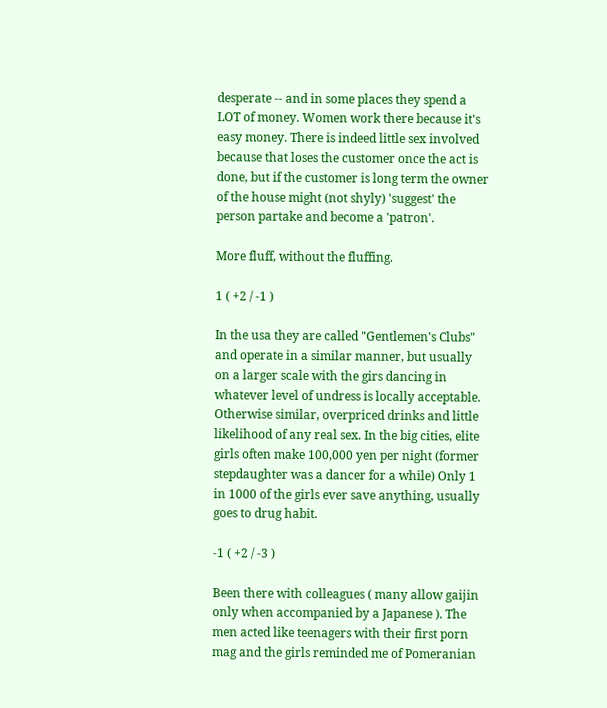desperate -- and in some places they spend a LOT of money. Women work there because it's easy money. There is indeed little sex involved because that loses the customer once the act is done, but if the customer is long term the owner of the house might (not shyly) 'suggest' the person partake and become a 'patron'.

More fluff, without the fluffing.

1 ( +2 / -1 )

In the usa they are called "Gentlemen's Clubs" and operate in a similar manner, but usually on a larger scale with the girs dancing in whatever level of undress is locally acceptable. Otherwise similar, overpriced drinks and little likelihood of any real sex. In the big cities, elite girls often make 100,000 yen per night (former stepdaughter was a dancer for a while) Only 1 in 1000 of the girls ever save anything, usually goes to drug habit.

-1 ( +2 / -3 )

Been there with colleagues ( many allow gaijin only when accompanied by a Japanese ). The men acted like teenagers with their first porn mag and the girls reminded me of Pomeranian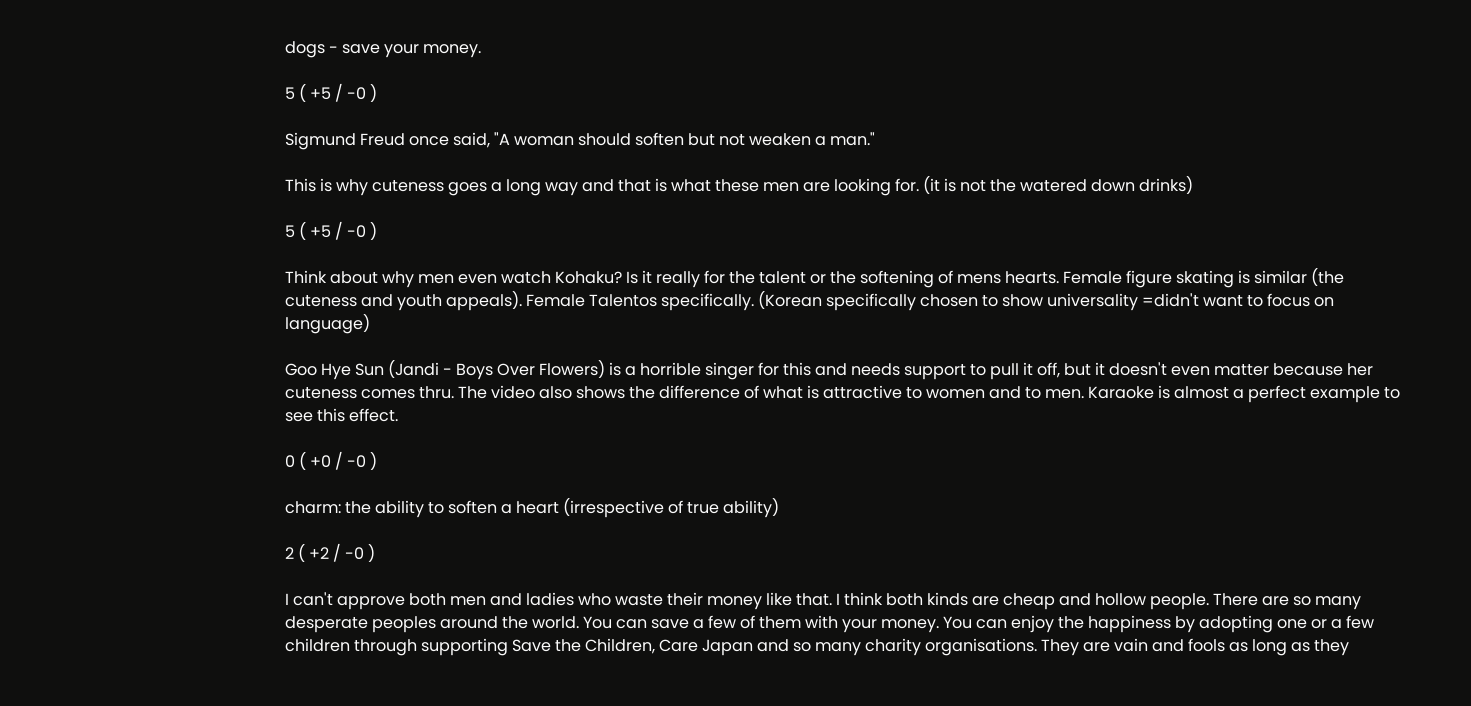dogs - save your money.

5 ( +5 / -0 )

Sigmund Freud once said, "A woman should soften but not weaken a man."

This is why cuteness goes a long way and that is what these men are looking for. (it is not the watered down drinks)

5 ( +5 / -0 )

Think about why men even watch Kohaku? Is it really for the talent or the softening of mens hearts. Female figure skating is similar (the cuteness and youth appeals). Female Talentos specifically. (Korean specifically chosen to show universality =didn't want to focus on language)

Goo Hye Sun (Jandi - Boys Over Flowers) is a horrible singer for this and needs support to pull it off, but it doesn't even matter because her cuteness comes thru. The video also shows the difference of what is attractive to women and to men. Karaoke is almost a perfect example to see this effect.

0 ( +0 / -0 )

charm: the ability to soften a heart (irrespective of true ability)

2 ( +2 / -0 )

I can't approve both men and ladies who waste their money like that. I think both kinds are cheap and hollow people. There are so many desperate peoples around the world. You can save a few of them with your money. You can enjoy the happiness by adopting one or a few children through supporting Save the Children, Care Japan and so many charity organisations. They are vain and fools as long as they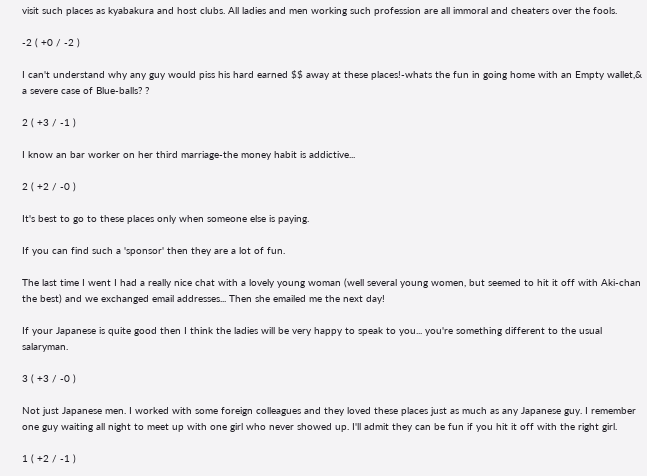visit such places as kyabakura and host clubs. All ladies and men working such profession are all immoral and cheaters over the fools.

-2 ( +0 / -2 )

I can't understand why any guy would piss his hard earned $$ away at these places!-whats the fun in going home with an Empty wallet,& a severe case of Blue-balls? ?

2 ( +3 / -1 )

I know an bar worker on her third marriage-the money habit is addictive...

2 ( +2 / -0 )

It's best to go to these places only when someone else is paying.

If you can find such a 'sponsor' then they are a lot of fun.

The last time I went I had a really nice chat with a lovely young woman (well several young women, but seemed to hit it off with Aki-chan the best) and we exchanged email addresses... Then she emailed me the next day!

If your Japanese is quite good then I think the ladies will be very happy to speak to you... you're something different to the usual salaryman.

3 ( +3 / -0 )

Not just Japanese men. I worked with some foreign colleagues and they loved these places just as much as any Japanese guy. I remember one guy waiting all night to meet up with one girl who never showed up. I'll admit they can be fun if you hit it off with the right girl.

1 ( +2 / -1 )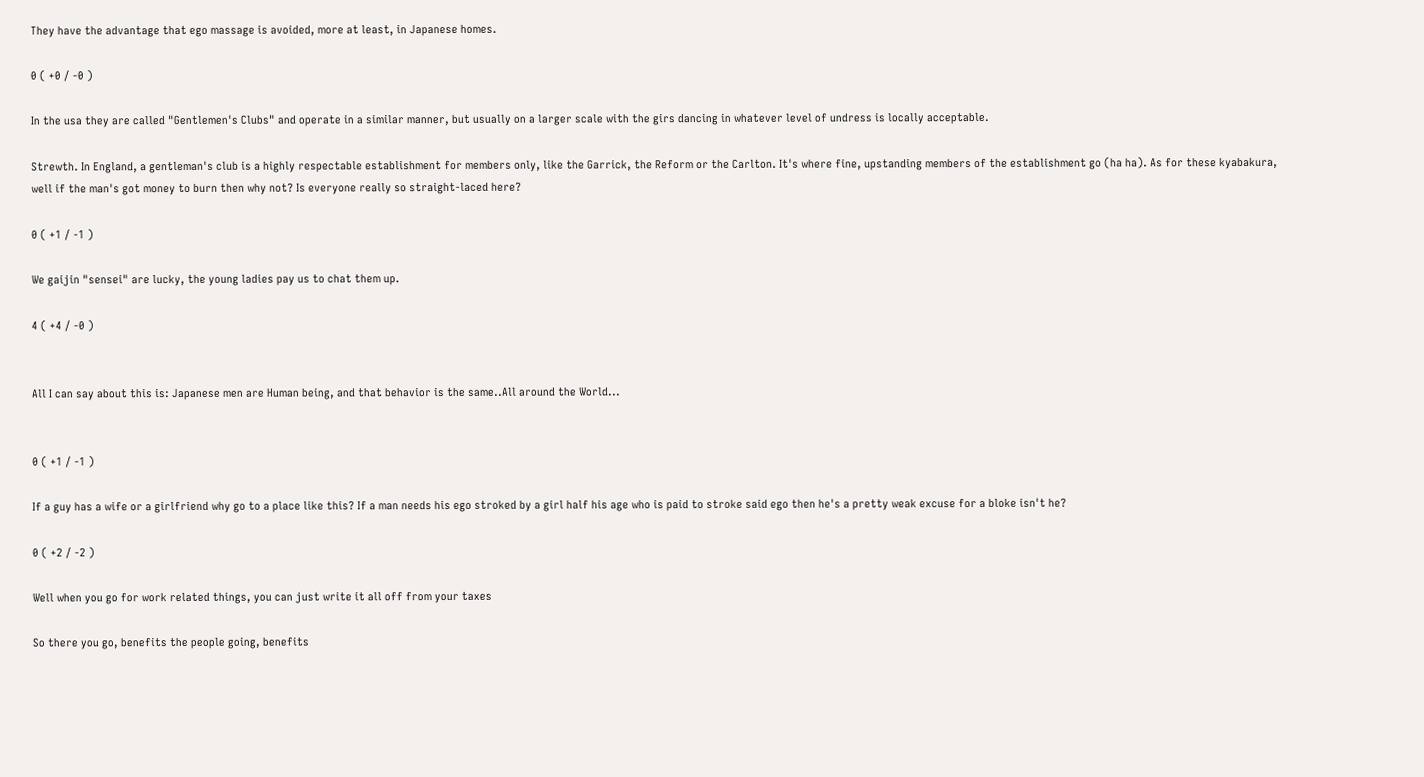They have the advantage that ego massage is avoided, more at least, in Japanese homes.

0 ( +0 / -0 )

In the usa they are called "Gentlemen's Clubs" and operate in a similar manner, but usually on a larger scale with the girs dancing in whatever level of undress is locally acceptable.

Strewth. In England, a gentleman's club is a highly respectable establishment for members only, like the Garrick, the Reform or the Carlton. It's where fine, upstanding members of the establishment go (ha ha). As for these kyabakura, well if the man's got money to burn then why not? Is everyone really so straight-laced here?

0 ( +1 / -1 )

We gaijin "sensei" are lucky, the young ladies pay us to chat them up.

4 ( +4 / -0 )


All I can say about this is: Japanese men are Human being, and that behavior is the same..All around the World...


0 ( +1 / -1 )

If a guy has a wife or a girlfriend why go to a place like this? If a man needs his ego stroked by a girl half his age who is paid to stroke said ego then he's a pretty weak excuse for a bloke isn't he?

0 ( +2 / -2 )

Well when you go for work related things, you can just write it all off from your taxes

So there you go, benefits the people going, benefits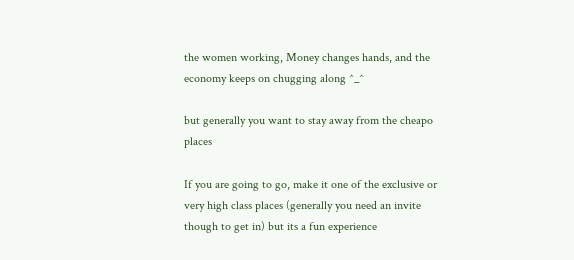the women working, Money changes hands, and the economy keeps on chugging along ^_^

but generally you want to stay away from the cheapo places

If you are going to go, make it one of the exclusive or very high class places (generally you need an invite though to get in) but its a fun experience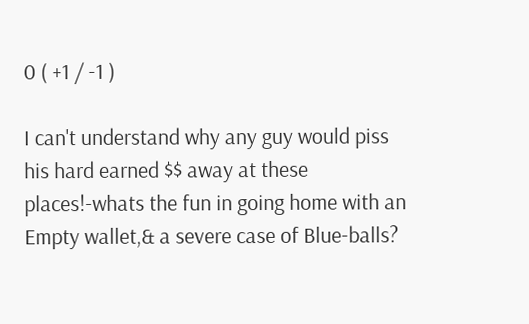0 ( +1 / -1 )

I can't understand why any guy would piss his hard earned $$ away at these places!-whats the fun in going home with an Empty wallet,& a severe case of Blue-balls?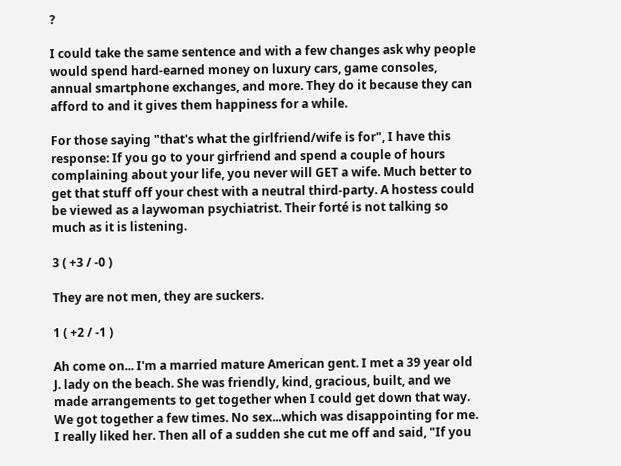?

I could take the same sentence and with a few changes ask why people would spend hard-earned money on luxury cars, game consoles, annual smartphone exchanges, and more. They do it because they can afford to and it gives them happiness for a while.

For those saying "that's what the girlfriend/wife is for", I have this response: If you go to your girfriend and spend a couple of hours complaining about your life, you never will GET a wife. Much better to get that stuff off your chest with a neutral third-party. A hostess could be viewed as a laywoman psychiatrist. Their forté is not talking so much as it is listening.

3 ( +3 / -0 )

They are not men, they are suckers.

1 ( +2 / -1 )

Ah come on... I'm a married mature American gent. I met a 39 year old J. lady on the beach. She was friendly, kind, gracious, built, and we made arrangements to get together when I could get down that way. We got together a few times. No sex...which was disappointing for me. I really liked her. Then all of a sudden she cut me off and said, "If you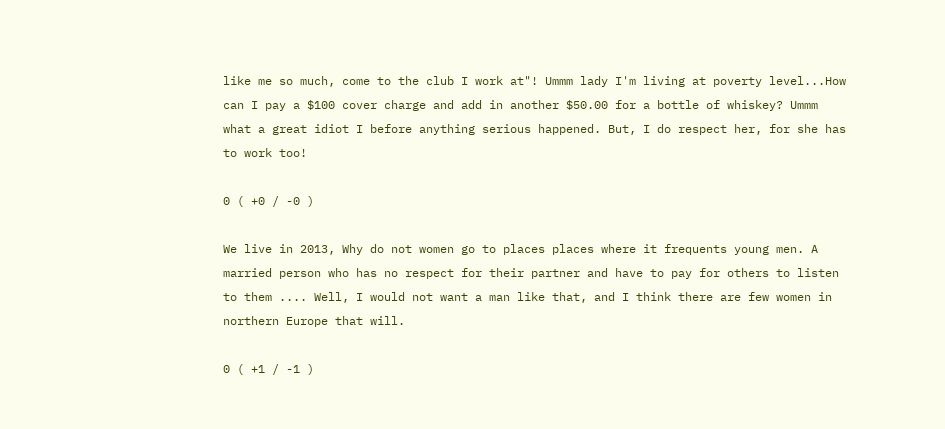like me so much, come to the club I work at"! Ummm lady I'm living at poverty level...How can I pay a $100 cover charge and add in another $50.00 for a bottle of whiskey? Ummm what a great idiot I before anything serious happened. But, I do respect her, for she has to work too!

0 ( +0 / -0 )

We live in 2013, Why do not women go to places places where it frequents young men. A married person who has no respect for their partner and have to pay for others to listen to them .... Well, I would not want a man like that, and I think there are few women in northern Europe that will.

0 ( +1 / -1 )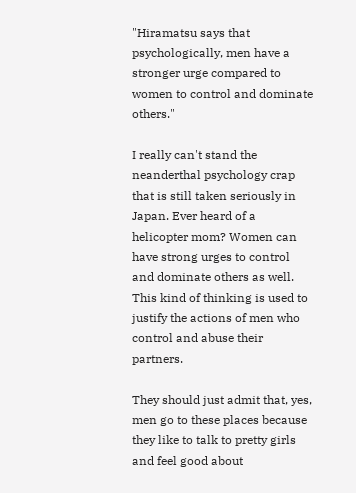"Hiramatsu says that psychologically, men have a stronger urge compared to women to control and dominate others."

I really can't stand the neanderthal psychology crap that is still taken seriously in Japan. Ever heard of a helicopter mom? Women can have strong urges to control and dominate others as well. This kind of thinking is used to justify the actions of men who control and abuse their partners.

They should just admit that, yes, men go to these places because they like to talk to pretty girls and feel good about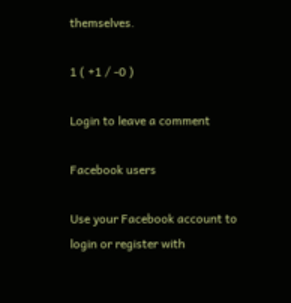themselves.

1 ( +1 / -0 )

Login to leave a comment

Facebook users

Use your Facebook account to login or register with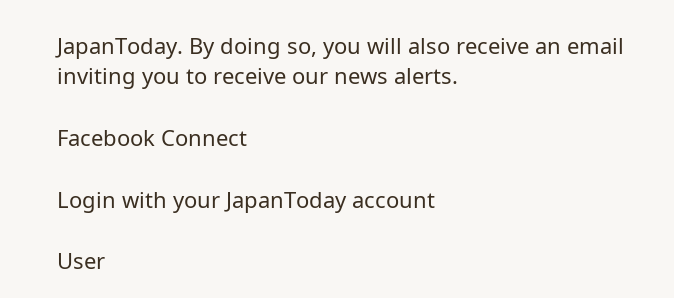JapanToday. By doing so, you will also receive an email inviting you to receive our news alerts.

Facebook Connect

Login with your JapanToday account

User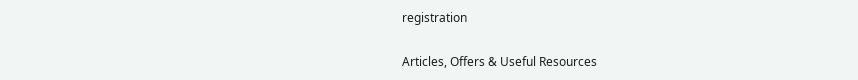registration

Articles, Offers & Useful Resources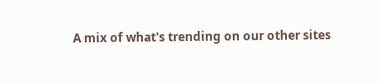A mix of what's trending on our other sites